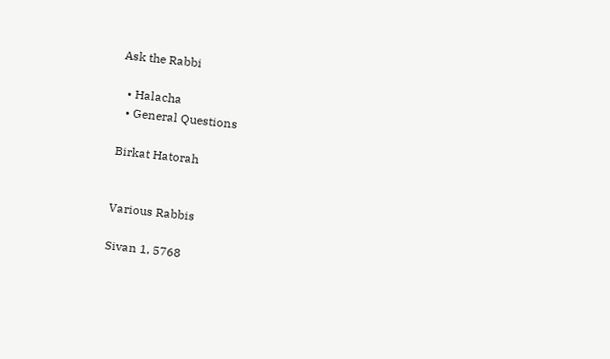Ask the Rabbi

  • Halacha
  • General Questions

Birkat Hatorah


Various Rabbis

Sivan 1, 5768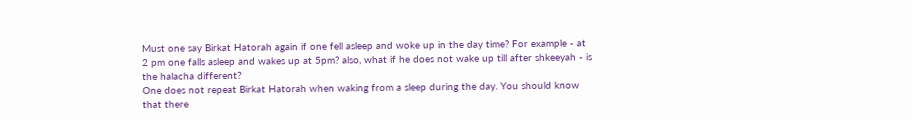Must one say Birkat Hatorah again if one fell asleep and woke up in the day time? For example - at 2 pm one falls asleep and wakes up at 5pm? also, what if he does not wake up till after shkeeyah - is the halacha different?
One does not repeat Birkat Hatorah when waking from a sleep during the day. You should know that there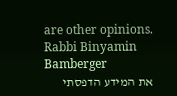are other opinions. Rabbi Binyamin Bamberger
את המידע הדפסתי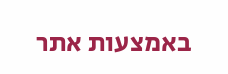באמצעות אתר